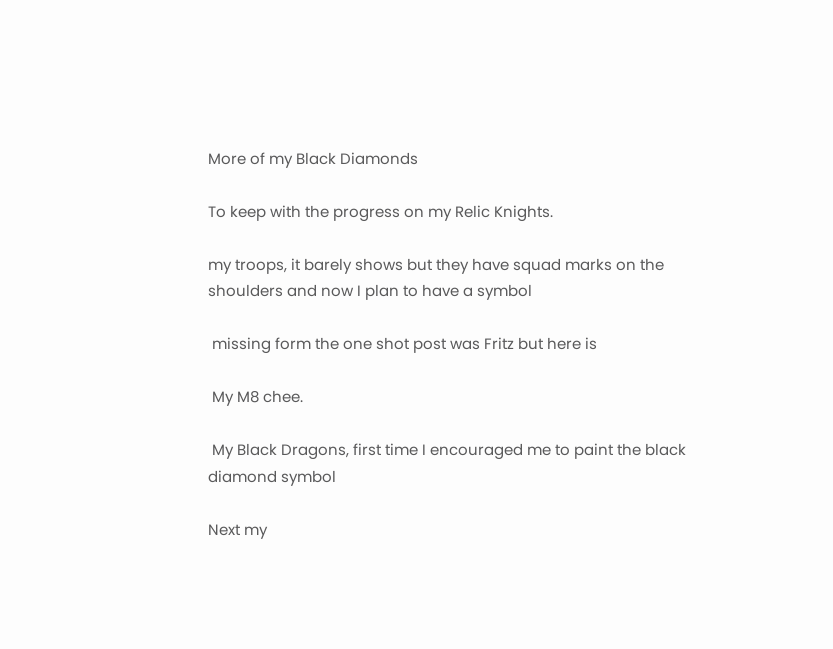More of my Black Diamonds

To keep with the progress on my Relic Knights.

my troops, it barely shows but they have squad marks on the shoulders and now I plan to have a symbol

 missing form the one shot post was Fritz but here is

 My M8 chee.

 My Black Dragons, first time I encouraged me to paint the black diamond symbol

Next my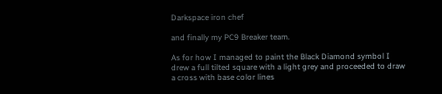Darkspace iron chef

and finally my PC9 Breaker team.

As for how I managed to paint the Black Diamond symbol I drew a full tilted square with a light grey and proceeded to draw a cross with base color lines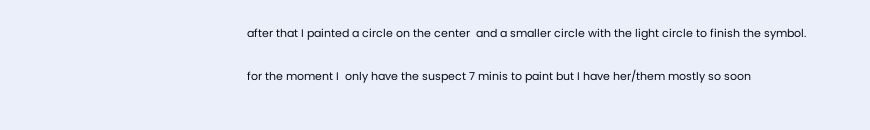after that I painted a circle on the center  and a smaller circle with the light circle to finish the symbol.

for the moment I  only have the suspect 7 minis to paint but I have her/them mostly so soon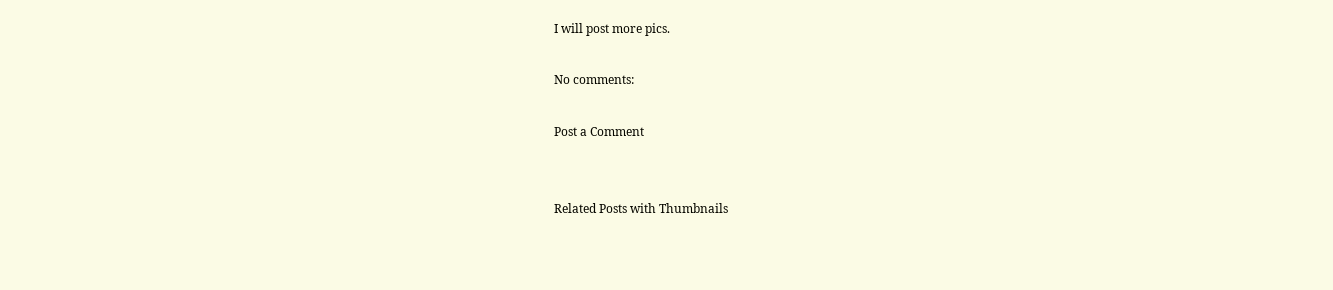I will post more pics.

No comments:

Post a Comment


Related Posts with Thumbnails